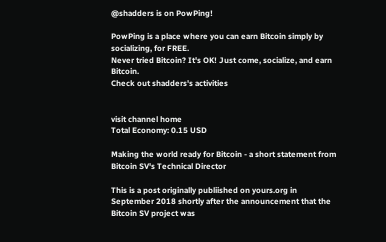@shadders is on PowPing!

PowPing is a place where you can earn Bitcoin simply by socializing, for FREE.
Never tried Bitcoin? It's OK! Just come, socialize, and earn Bitcoin.
Check out shadders's activities


visit channel home
Total Economy: 0.15 USD

Making the world ready for Bitcoin - a short statement from Bitcoin SV's Technical Director

This is a post originally publiished on yours.org in September 2018 shortly after the announcement that the Bitcoin SV project was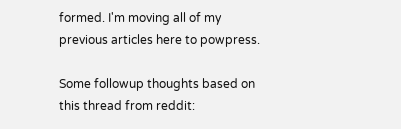formed. I'm moving all of my previous articles here to powpress.

Some followup thoughts based on this thread from reddit: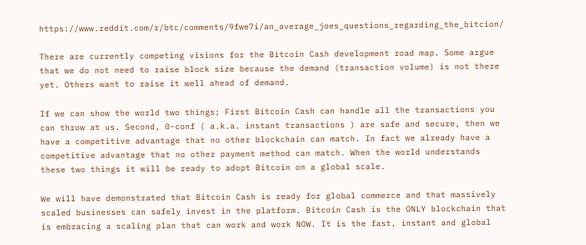https://www.reddit.com/r/btc/comments/9fwe7i/an_average_joes_questions_regarding_the_bitcion/

There are currently competing visions for the Bitcoin Cash development road map. Some argue that we do not need to raise block size because the demand (transaction volume) is not there yet. Others want to raise it well ahead of demand.

If we can show the world two things; First Bitcoin Cash can handle all the transactions you can throw at us. Second, 0-conf ( a.k.a. instant transactions ) are safe and secure, then we have a competitive advantage that no other blockchain can match. In fact we already have a competitive advantage that no other payment method can match. When the world understands these two things it will be ready to adopt Bitcoin on a global scale.

We will have demonstrated that Bitcoin Cash is ready for global commerce and that massively scaled businesses can safely invest in the platform. Bitcoin Cash is the ONLY blockchain that is embracing a scaling plan that can work and work NOW. It is the fast, instant and global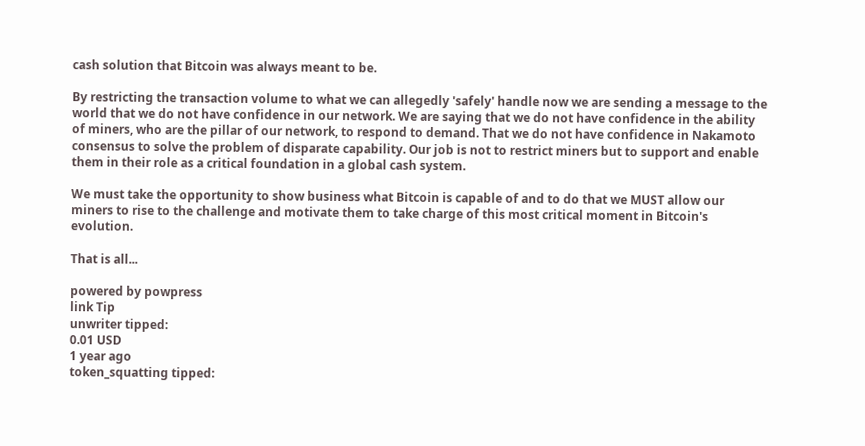cash solution that Bitcoin was always meant to be.

By restricting the transaction volume to what we can allegedly 'safely' handle now we are sending a message to the world that we do not have confidence in our network. We are saying that we do not have confidence in the ability of miners, who are the pillar of our network, to respond to demand. That we do not have confidence in Nakamoto consensus to solve the problem of disparate capability. Our job is not to restrict miners but to support and enable them in their role as a critical foundation in a global cash system.

We must take the opportunity to show business what Bitcoin is capable of and to do that we MUST allow our miners to rise to the challenge and motivate them to take charge of this most critical moment in Bitcoin's evolution.

That is all...

powered by powpress
link Tip
unwriter tipped:
0.01 USD
1 year ago
token_squatting tipped: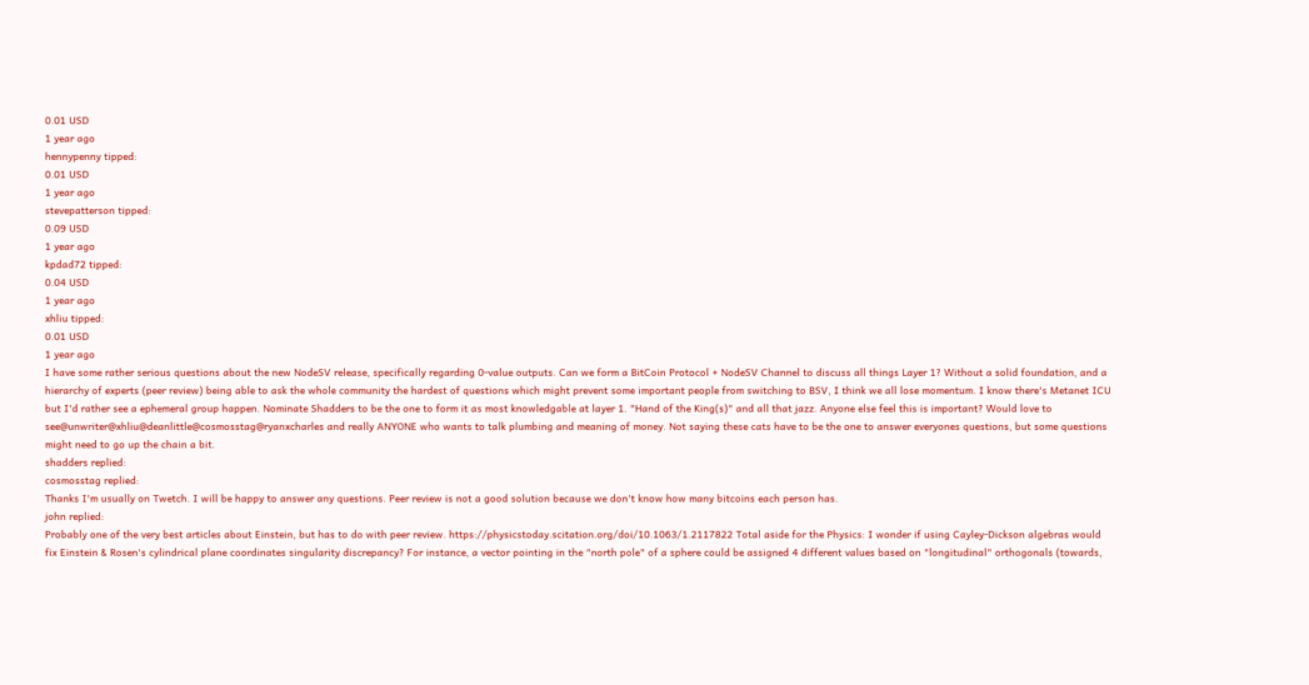0.01 USD
1 year ago
hennypenny tipped:
0.01 USD
1 year ago
stevepatterson tipped:
0.09 USD
1 year ago
kpdad72 tipped:
0.04 USD
1 year ago
xhliu tipped:
0.01 USD
1 year ago
I have some rather serious questions about the new NodeSV release, specifically regarding 0-value outputs. Can we form a BitCoin Protocol + NodeSV Channel to discuss all things Layer 1? Without a solid foundation, and a hierarchy of experts (peer review) being able to ask the whole community the hardest of questions which might prevent some important people from switching to BSV, I think we all lose momentum. I know there's Metanet ICU but I'd rather see a ephemeral group happen. Nominate Shadders to be the one to form it as most knowledgable at layer 1. "Hand of the King(s)" and all that jazz. Anyone else feel this is important? Would love to see@unwriter@xhliu@deanlittle@cosmosstag@ryanxcharles and really ANYONE who wants to talk plumbing and meaning of money. Not saying these cats have to be the one to answer everyones questions, but some questions might need to go up the chain a bit.
shadders replied:
cosmosstag replied:
Thanks I'm usually on Twetch. I will be happy to answer any questions. Peer review is not a good solution because we don't know how many bitcoins each person has.
john replied:
Probably one of the very best articles about Einstein, but has to do with peer review. https://physicstoday.scitation.org/doi/10.1063/1.2117822 Total aside for the Physics: I wonder if using Cayley-Dickson algebras would fix Einstein & Rosen's cylindrical plane coordinates singularity discrepancy? For instance, a vector pointing in the "north pole" of a sphere could be assigned 4 different values based on "longitudinal" orthogonals (towards,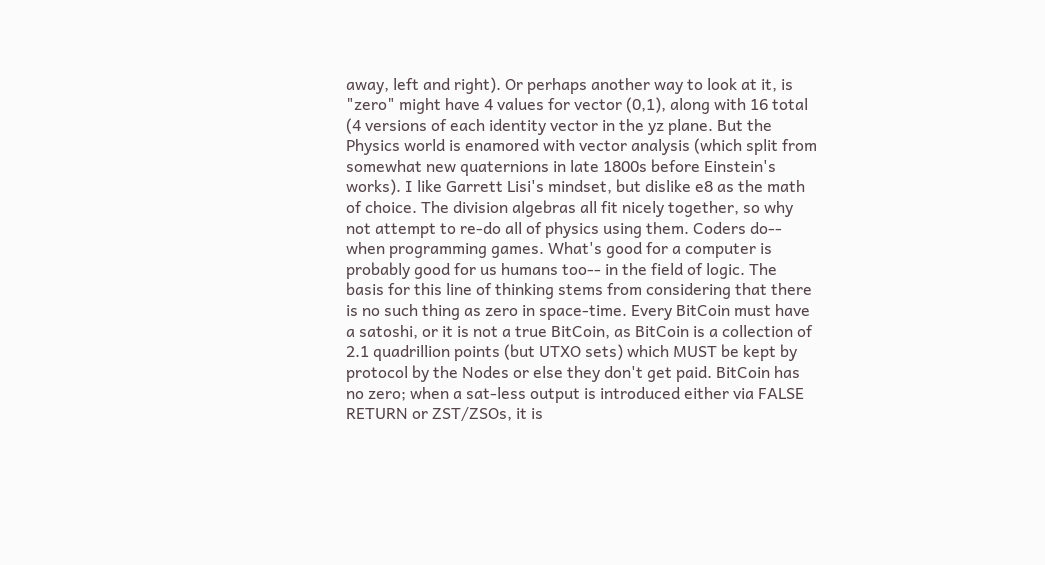away, left and right). Or perhaps another way to look at it, is "zero" might have 4 values for vector (0,1), along with 16 total (4 versions of each identity vector in the yz plane. But the Physics world is enamored with vector analysis (which split from somewhat new quaternions in late 1800s before Einstein's works). I like Garrett Lisi's mindset, but dislike e8 as the math of choice. The division algebras all fit nicely together, so why not attempt to re-do all of physics using them. Coders do-- when programming games. What's good for a computer is probably good for us humans too-- in the field of logic. The basis for this line of thinking stems from considering that there is no such thing as zero in space-time. Every BitCoin must have a satoshi, or it is not a true BitCoin, as BitCoin is a collection of 2.1 quadrillion points (but UTXO sets) which MUST be kept by protocol by the Nodes or else they don't get paid. BitCoin has no zero; when a sat-less output is introduced either via FALSE RETURN or ZST/ZSOs, it is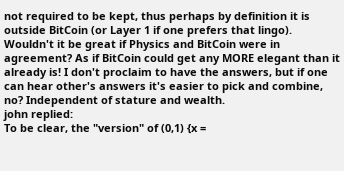not required to be kept, thus perhaps by definition it is outside BitCoin (or Layer 1 if one prefers that lingo). Wouldn't it be great if Physics and BitCoin were in agreement? As if BitCoin could get any MORE elegant than it already is! I don't proclaim to have the answers, but if one can hear other's answers it's easier to pick and combine, no? Independent of stature and wealth.
john replied:
To be clear, the "version" of (0,1) {x =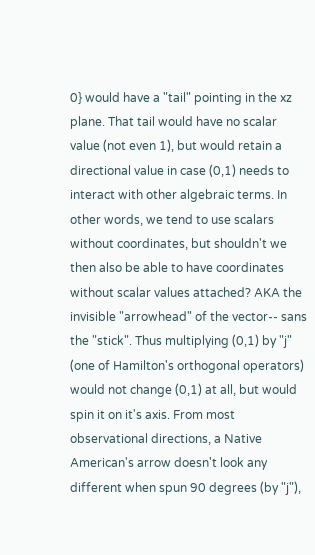0} would have a "tail" pointing in the xz plane. That tail would have no scalar value (not even 1), but would retain a directional value in case (0,1) needs to interact with other algebraic terms. In other words, we tend to use scalars without coordinates, but shouldn't we then also be able to have coordinates without scalar values attached? AKA the invisible "arrowhead" of the vector-- sans the "stick". Thus multiplying (0,1) by "j" (one of Hamilton's orthogonal operators) would not change (0,1) at all, but would spin it on it's axis. From most observational directions, a Native American's arrow doesn't look any different when spun 90 degrees (by "j"),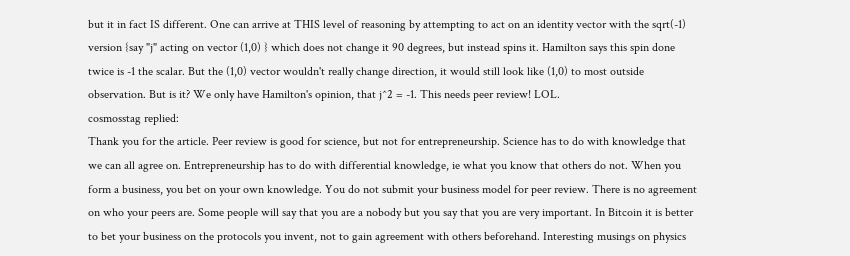but it in fact IS different. One can arrive at THIS level of reasoning by attempting to act on an identity vector with the sqrt(-1) version {say "j" acting on vector (1,0) } which does not change it 90 degrees, but instead spins it. Hamilton says this spin done twice is -1 the scalar. But the (1,0) vector wouldn't really change direction, it would still look like (1,0) to most outside observation. But is it? We only have Hamilton's opinion, that j^2 = -1. This needs peer review! LOL.
cosmosstag replied:
Thank you for the article. Peer review is good for science, but not for entrepreneurship. Science has to do with knowledge that we can all agree on. Entrepreneurship has to do with differential knowledge, ie what you know that others do not. When you form a business, you bet on your own knowledge. You do not submit your business model for peer review. There is no agreement on who your peers are. Some people will say that you are a nobody but you say that you are very important. In Bitcoin it is better to bet your business on the protocols you invent, not to gain agreement with others beforehand. Interesting musings on physics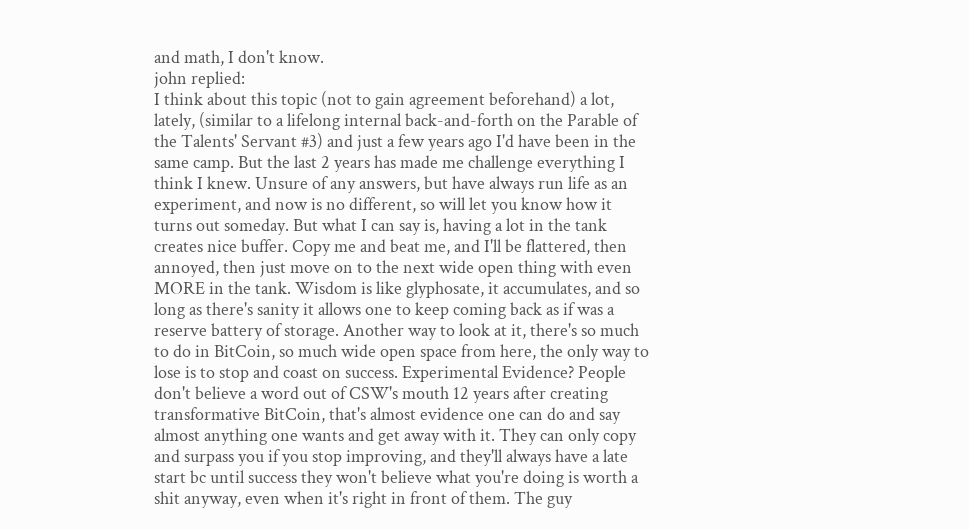and math, I don't know.
john replied:
I think about this topic (not to gain agreement beforehand) a lot, lately, (similar to a lifelong internal back-and-forth on the Parable of the Talents' Servant #3) and just a few years ago I'd have been in the same camp. But the last 2 years has made me challenge everything I think I knew. Unsure of any answers, but have always run life as an experiment, and now is no different, so will let you know how it turns out someday. But what I can say is, having a lot in the tank creates nice buffer. Copy me and beat me, and I'll be flattered, then annoyed, then just move on to the next wide open thing with even MORE in the tank. Wisdom is like glyphosate, it accumulates, and so long as there's sanity it allows one to keep coming back as if was a reserve battery of storage. Another way to look at it, there's so much to do in BitCoin, so much wide open space from here, the only way to lose is to stop and coast on success. Experimental Evidence? People don't believe a word out of CSW's mouth 12 years after creating transformative BitCoin, that's almost evidence one can do and say almost anything one wants and get away with it. They can only copy and surpass you if you stop improving, and they'll always have a late start bc until success they won't believe what you're doing is worth a shit anyway, even when it's right in front of them. The guy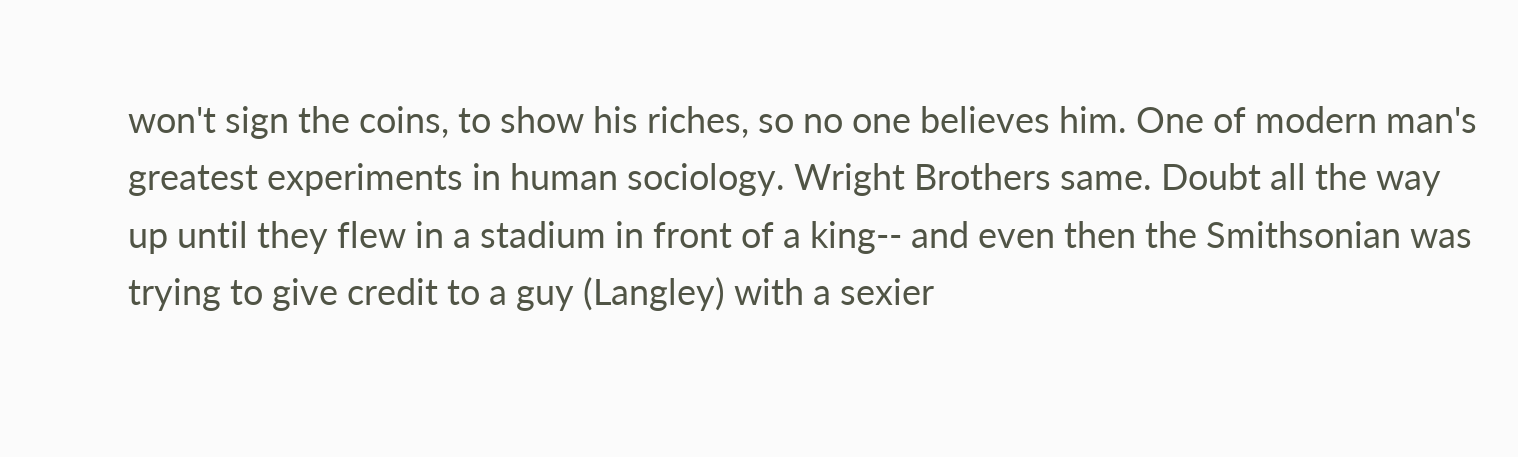won't sign the coins, to show his riches, so no one believes him. One of modern man's greatest experiments in human sociology. Wright Brothers same. Doubt all the way up until they flew in a stadium in front of a king-- and even then the Smithsonian was trying to give credit to a guy (Langley) with a sexier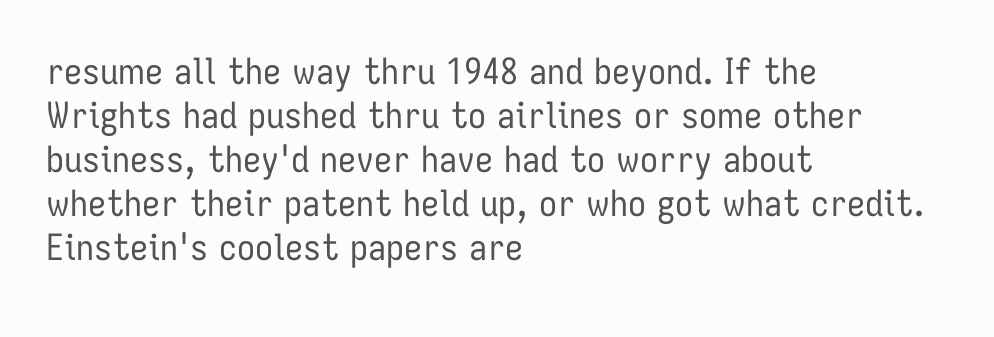resume all the way thru 1948 and beyond. If the Wrights had pushed thru to airlines or some other business, they'd never have had to worry about whether their patent held up, or who got what credit. Einstein's coolest papers are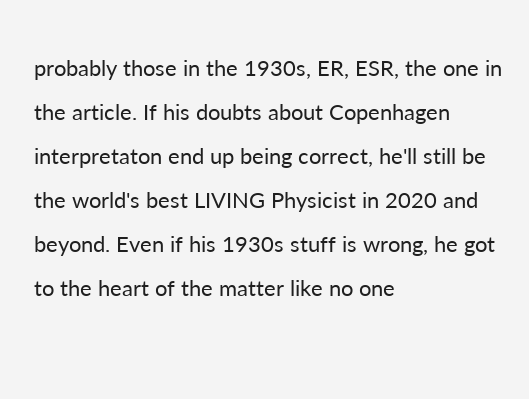probably those in the 1930s, ER, ESR, the one in the article. If his doubts about Copenhagen interpretaton end up being correct, he'll still be the world's best LIVING Physicist in 2020 and beyond. Even if his 1930s stuff is wrong, he got to the heart of the matter like no one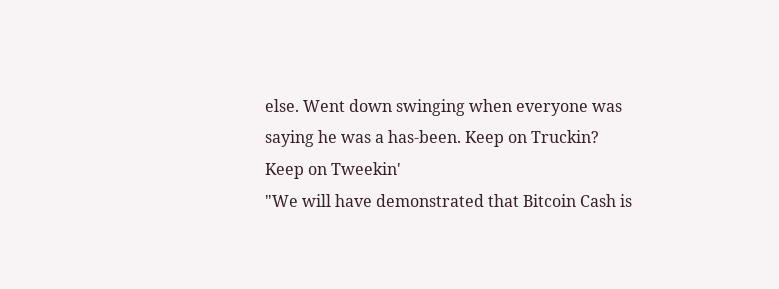else. Went down swinging when everyone was saying he was a has-been. Keep on Truckin? Keep on Tweekin'
"We will have demonstrated that Bitcoin Cash is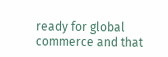ready for global commerce and that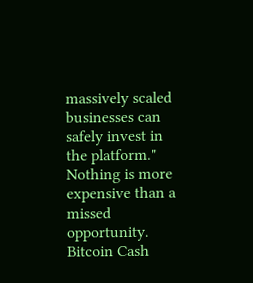massively scaled businesses can safely invest in the platform." Nothing is more expensive than a missed opportunity. Bitcoin Cash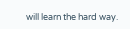will learn the hard way.